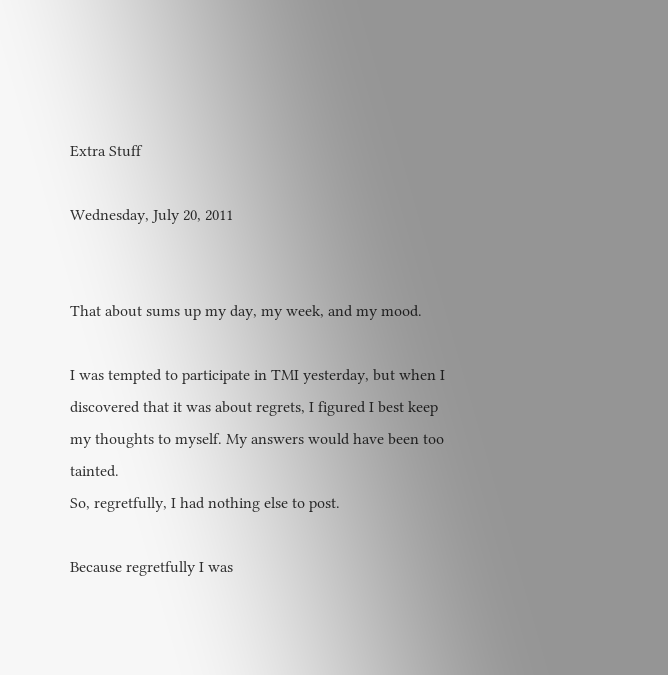Extra Stuff

Wednesday, July 20, 2011


That about sums up my day, my week, and my mood.

I was tempted to participate in TMI yesterday, but when I discovered that it was about regrets, I figured I best keep my thoughts to myself. My answers would have been too tainted.
So, regretfully, I had nothing else to post.

Because regretfully I was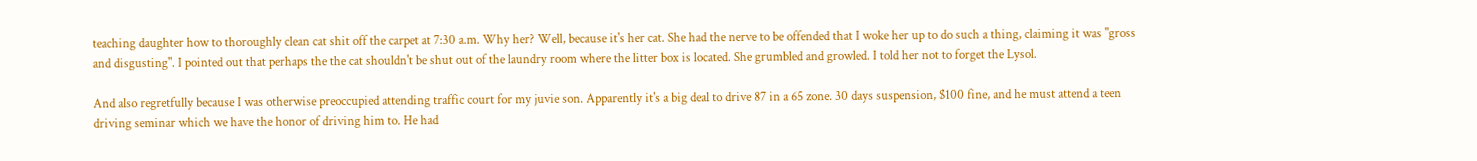teaching daughter how to thoroughly clean cat shit off the carpet at 7:30 a.m. Why her? Well, because it's her cat. She had the nerve to be offended that I woke her up to do such a thing, claiming it was "gross and disgusting". I pointed out that perhaps the the cat shouldn't be shut out of the laundry room where the litter box is located. She grumbled and growled. I told her not to forget the Lysol.

And also regretfully because I was otherwise preoccupied attending traffic court for my juvie son. Apparently it's a big deal to drive 87 in a 65 zone. 30 days suspension, $100 fine, and he must attend a teen driving seminar which we have the honor of driving him to. He had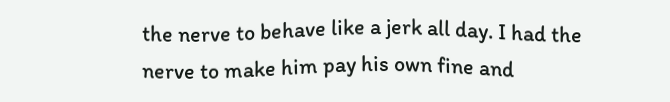the nerve to behave like a jerk all day. I had the nerve to make him pay his own fine and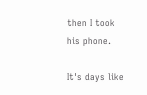then I took his phone.

It's days like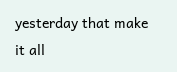yesterday that make it all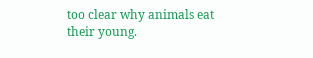too clear why animals eat their young.